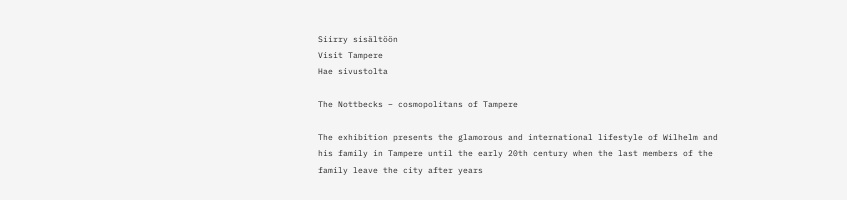Siirry sisältöön
Visit Tampere
Hae sivustolta

The Nottbecks – cosmopolitans of Tampere

The exhibition presents the glamorous and international lifestyle of Wilhelm and his family in Tampere until the early 20th century when the last members of the family leave the city after years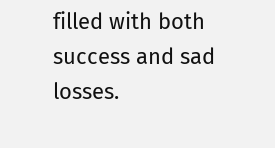filled with both success and sad losses.